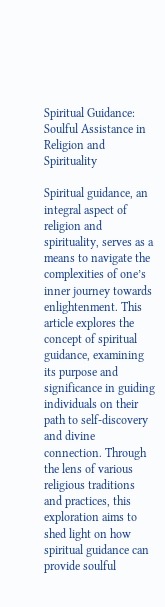Spiritual Guidance: Soulful Assistance in Religion and Spirituality

Spiritual guidance, an integral aspect of religion and spirituality, serves as a means to navigate the complexities of one’s inner journey towards enlightenment. This article explores the concept of spiritual guidance, examining its purpose and significance in guiding individuals on their path to self-discovery and divine connection. Through the lens of various religious traditions and practices, this exploration aims to shed light on how spiritual guidance can provide soulful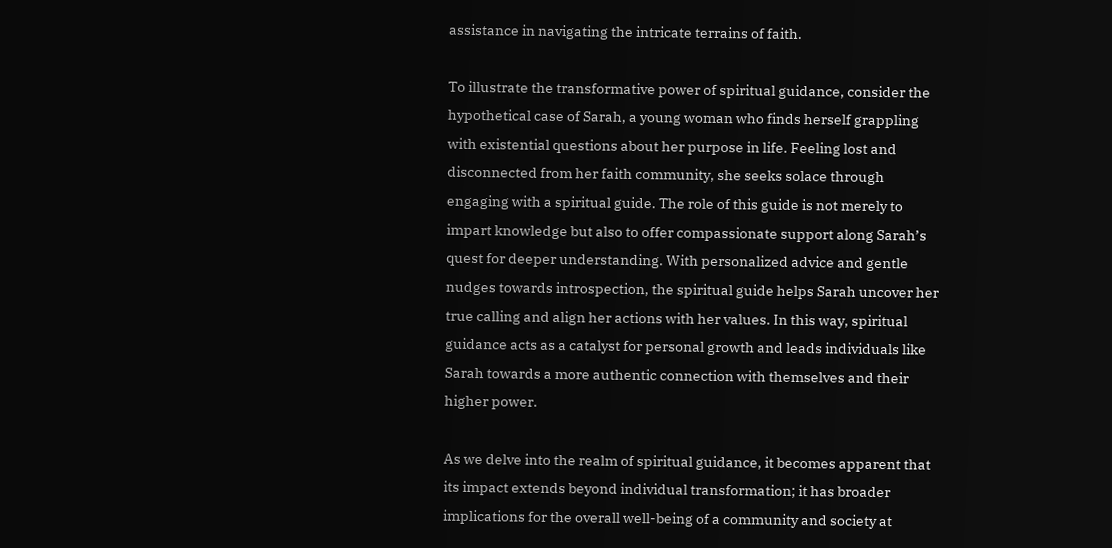assistance in navigating the intricate terrains of faith.

To illustrate the transformative power of spiritual guidance, consider the hypothetical case of Sarah, a young woman who finds herself grappling with existential questions about her purpose in life. Feeling lost and disconnected from her faith community, she seeks solace through engaging with a spiritual guide. The role of this guide is not merely to impart knowledge but also to offer compassionate support along Sarah’s quest for deeper understanding. With personalized advice and gentle nudges towards introspection, the spiritual guide helps Sarah uncover her true calling and align her actions with her values. In this way, spiritual guidance acts as a catalyst for personal growth and leads individuals like Sarah towards a more authentic connection with themselves and their higher power.

As we delve into the realm of spiritual guidance, it becomes apparent that its impact extends beyond individual transformation; it has broader implications for the overall well-being of a community and society at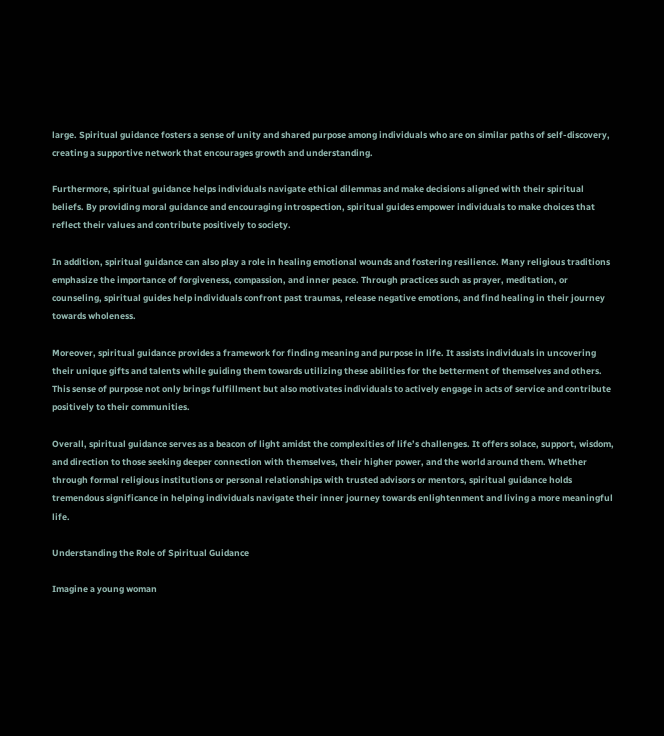large. Spiritual guidance fosters a sense of unity and shared purpose among individuals who are on similar paths of self-discovery, creating a supportive network that encourages growth and understanding.

Furthermore, spiritual guidance helps individuals navigate ethical dilemmas and make decisions aligned with their spiritual beliefs. By providing moral guidance and encouraging introspection, spiritual guides empower individuals to make choices that reflect their values and contribute positively to society.

In addition, spiritual guidance can also play a role in healing emotional wounds and fostering resilience. Many religious traditions emphasize the importance of forgiveness, compassion, and inner peace. Through practices such as prayer, meditation, or counseling, spiritual guides help individuals confront past traumas, release negative emotions, and find healing in their journey towards wholeness.

Moreover, spiritual guidance provides a framework for finding meaning and purpose in life. It assists individuals in uncovering their unique gifts and talents while guiding them towards utilizing these abilities for the betterment of themselves and others. This sense of purpose not only brings fulfillment but also motivates individuals to actively engage in acts of service and contribute positively to their communities.

Overall, spiritual guidance serves as a beacon of light amidst the complexities of life’s challenges. It offers solace, support, wisdom, and direction to those seeking deeper connection with themselves, their higher power, and the world around them. Whether through formal religious institutions or personal relationships with trusted advisors or mentors, spiritual guidance holds tremendous significance in helping individuals navigate their inner journey towards enlightenment and living a more meaningful life.

Understanding the Role of Spiritual Guidance

Imagine a young woman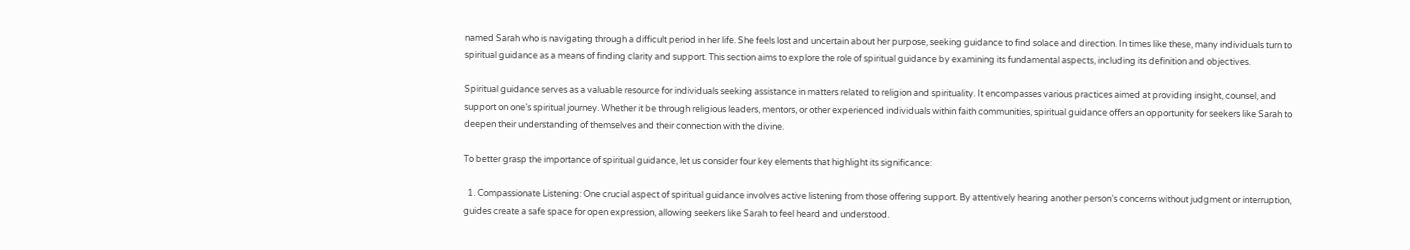named Sarah who is navigating through a difficult period in her life. She feels lost and uncertain about her purpose, seeking guidance to find solace and direction. In times like these, many individuals turn to spiritual guidance as a means of finding clarity and support. This section aims to explore the role of spiritual guidance by examining its fundamental aspects, including its definition and objectives.

Spiritual guidance serves as a valuable resource for individuals seeking assistance in matters related to religion and spirituality. It encompasses various practices aimed at providing insight, counsel, and support on one’s spiritual journey. Whether it be through religious leaders, mentors, or other experienced individuals within faith communities, spiritual guidance offers an opportunity for seekers like Sarah to deepen their understanding of themselves and their connection with the divine.

To better grasp the importance of spiritual guidance, let us consider four key elements that highlight its significance:

  1. Compassionate Listening: One crucial aspect of spiritual guidance involves active listening from those offering support. By attentively hearing another person’s concerns without judgment or interruption, guides create a safe space for open expression, allowing seekers like Sarah to feel heard and understood.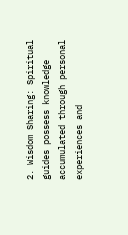2. Wisdom Sharing: Spiritual guides possess knowledge accumulated through personal experiences and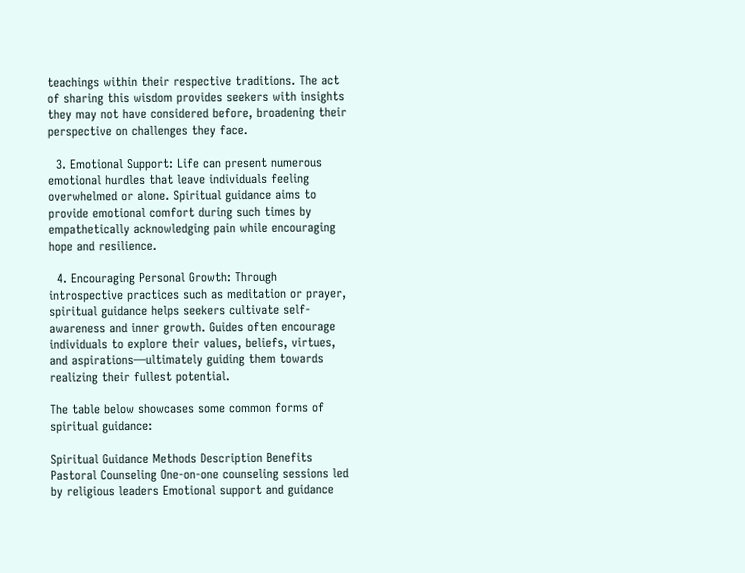teachings within their respective traditions. The act of sharing this wisdom provides seekers with insights they may not have considered before, broadening their perspective on challenges they face.

  3. Emotional Support: Life can present numerous emotional hurdles that leave individuals feeling overwhelmed or alone. Spiritual guidance aims to provide emotional comfort during such times by empathetically acknowledging pain while encouraging hope and resilience.

  4. Encouraging Personal Growth: Through introspective practices such as meditation or prayer, spiritual guidance helps seekers cultivate self-awareness and inner growth. Guides often encourage individuals to explore their values, beliefs, virtues, and aspirations—ultimately guiding them towards realizing their fullest potential.

The table below showcases some common forms of spiritual guidance:

Spiritual Guidance Methods Description Benefits
Pastoral Counseling One-on-one counseling sessions led by religious leaders Emotional support and guidance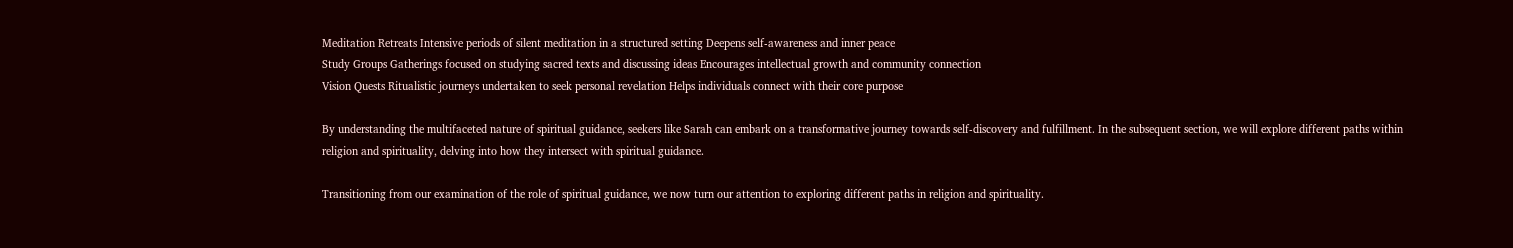Meditation Retreats Intensive periods of silent meditation in a structured setting Deepens self-awareness and inner peace
Study Groups Gatherings focused on studying sacred texts and discussing ideas Encourages intellectual growth and community connection
Vision Quests Ritualistic journeys undertaken to seek personal revelation Helps individuals connect with their core purpose

By understanding the multifaceted nature of spiritual guidance, seekers like Sarah can embark on a transformative journey towards self-discovery and fulfillment. In the subsequent section, we will explore different paths within religion and spirituality, delving into how they intersect with spiritual guidance.

Transitioning from our examination of the role of spiritual guidance, we now turn our attention to exploring different paths in religion and spirituality.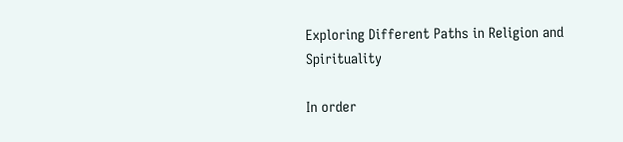Exploring Different Paths in Religion and Spirituality

In order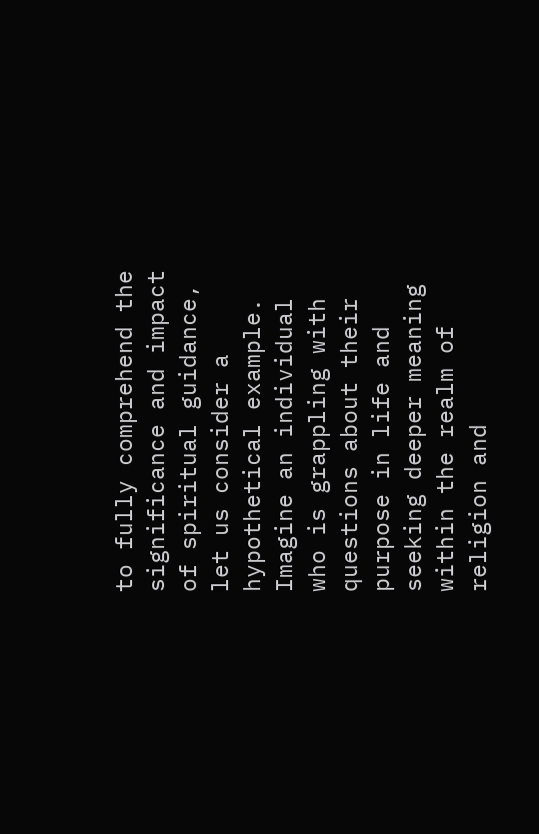to fully comprehend the significance and impact of spiritual guidance, let us consider a hypothetical example. Imagine an individual who is grappling with questions about their purpose in life and seeking deeper meaning within the realm of religion and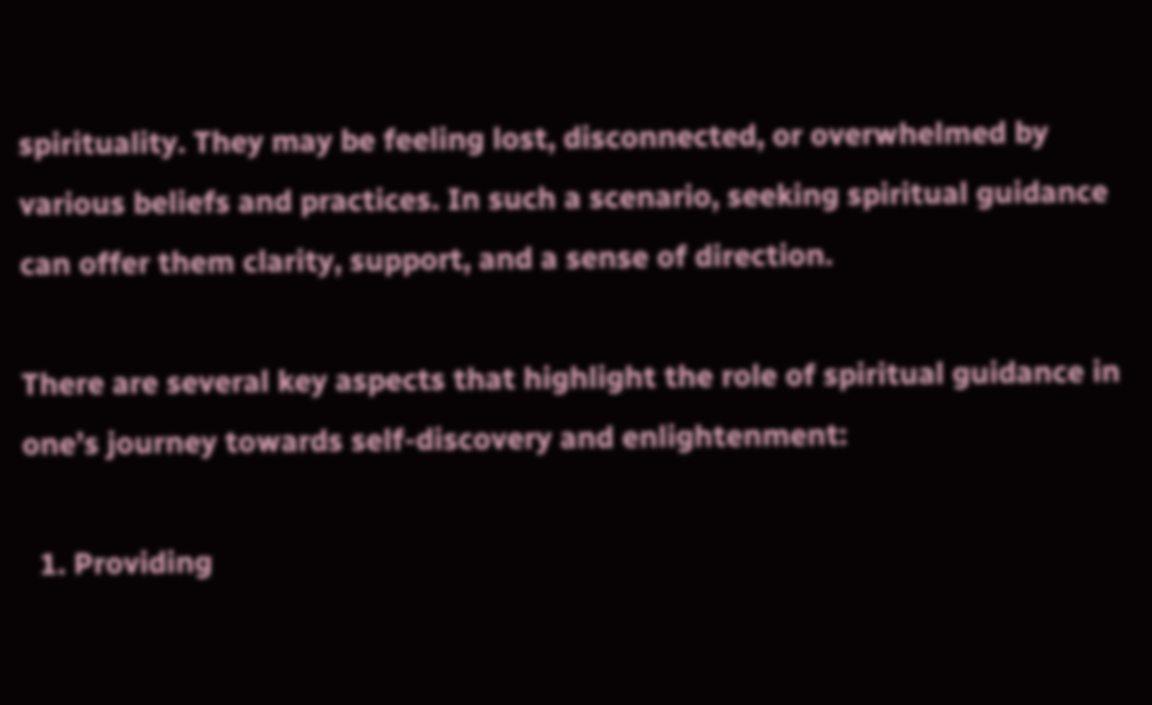spirituality. They may be feeling lost, disconnected, or overwhelmed by various beliefs and practices. In such a scenario, seeking spiritual guidance can offer them clarity, support, and a sense of direction.

There are several key aspects that highlight the role of spiritual guidance in one’s journey towards self-discovery and enlightenment:

  1. Providing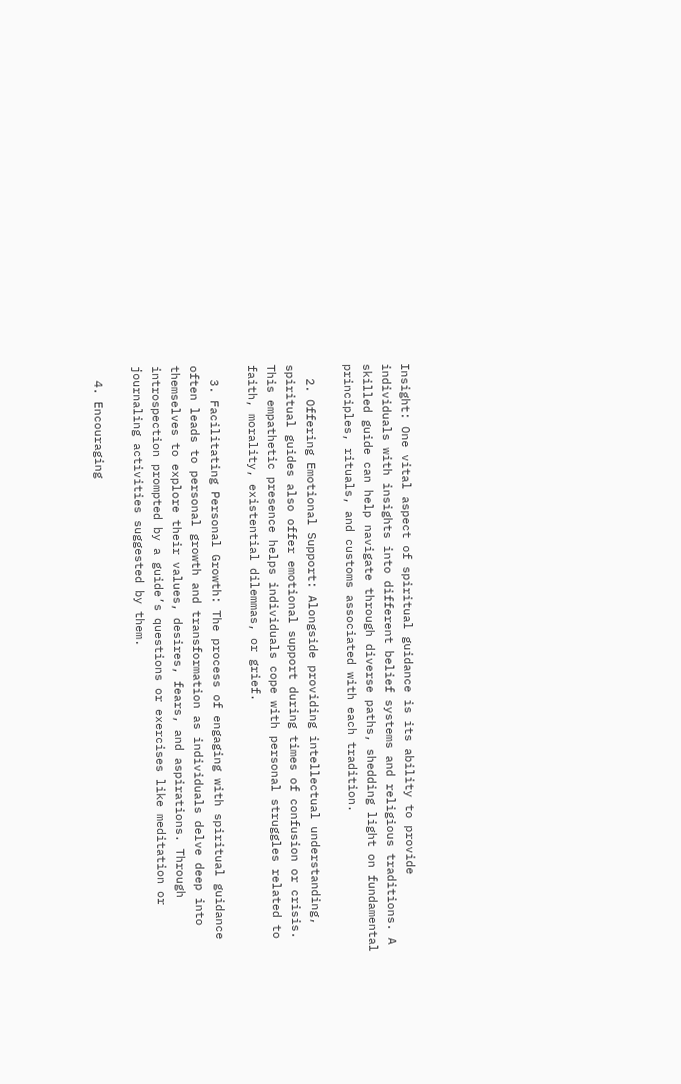Insight: One vital aspect of spiritual guidance is its ability to provide individuals with insights into different belief systems and religious traditions. A skilled guide can help navigate through diverse paths, shedding light on fundamental principles, rituals, and customs associated with each tradition.

  2. Offering Emotional Support: Alongside providing intellectual understanding, spiritual guides also offer emotional support during times of confusion or crisis. This empathetic presence helps individuals cope with personal struggles related to faith, morality, existential dilemmas, or grief.

  3. Facilitating Personal Growth: The process of engaging with spiritual guidance often leads to personal growth and transformation as individuals delve deep into themselves to explore their values, desires, fears, and aspirations. Through introspection prompted by a guide’s questions or exercises like meditation or journaling activities suggested by them.

  4. Encouraging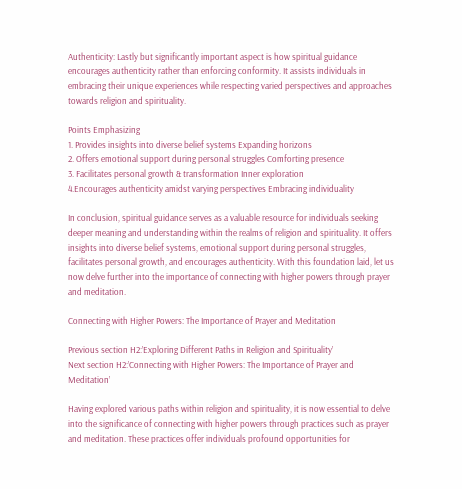Authenticity: Lastly but significantly important aspect is how spiritual guidance encourages authenticity rather than enforcing conformity. It assists individuals in embracing their unique experiences while respecting varied perspectives and approaches towards religion and spirituality.

Points Emphasizing
1. Provides insights into diverse belief systems Expanding horizons
2. Offers emotional support during personal struggles Comforting presence
3. Facilitates personal growth & transformation Inner exploration
4.Encourages authenticity amidst varying perspectives Embracing individuality

In conclusion, spiritual guidance serves as a valuable resource for individuals seeking deeper meaning and understanding within the realms of religion and spirituality. It offers insights into diverse belief systems, emotional support during personal struggles, facilitates personal growth, and encourages authenticity. With this foundation laid, let us now delve further into the importance of connecting with higher powers through prayer and meditation.

Connecting with Higher Powers: The Importance of Prayer and Meditation

Previous section H2:’Exploring Different Paths in Religion and Spirituality’
Next section H2:’Connecting with Higher Powers: The Importance of Prayer and Meditation’

Having explored various paths within religion and spirituality, it is now essential to delve into the significance of connecting with higher powers through practices such as prayer and meditation. These practices offer individuals profound opportunities for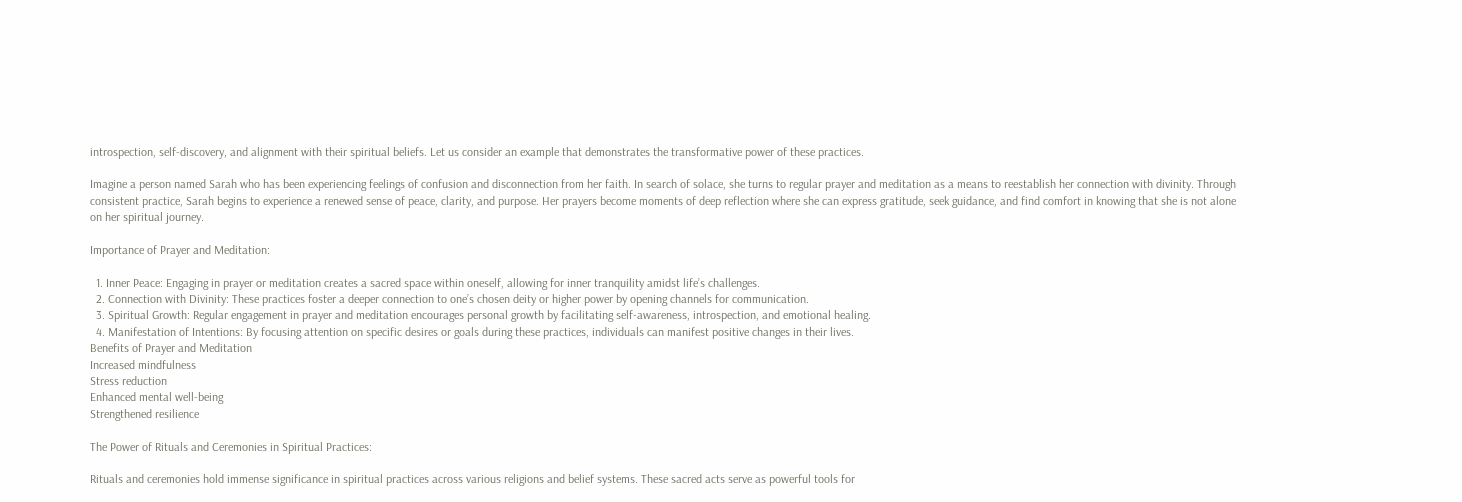introspection, self-discovery, and alignment with their spiritual beliefs. Let us consider an example that demonstrates the transformative power of these practices.

Imagine a person named Sarah who has been experiencing feelings of confusion and disconnection from her faith. In search of solace, she turns to regular prayer and meditation as a means to reestablish her connection with divinity. Through consistent practice, Sarah begins to experience a renewed sense of peace, clarity, and purpose. Her prayers become moments of deep reflection where she can express gratitude, seek guidance, and find comfort in knowing that she is not alone on her spiritual journey.

Importance of Prayer and Meditation:

  1. Inner Peace: Engaging in prayer or meditation creates a sacred space within oneself, allowing for inner tranquility amidst life’s challenges.
  2. Connection with Divinity: These practices foster a deeper connection to one’s chosen deity or higher power by opening channels for communication.
  3. Spiritual Growth: Regular engagement in prayer and meditation encourages personal growth by facilitating self-awareness, introspection, and emotional healing.
  4. Manifestation of Intentions: By focusing attention on specific desires or goals during these practices, individuals can manifest positive changes in their lives.
Benefits of Prayer and Meditation
Increased mindfulness
Stress reduction
Enhanced mental well-being
Strengthened resilience

The Power of Rituals and Ceremonies in Spiritual Practices:

Rituals and ceremonies hold immense significance in spiritual practices across various religions and belief systems. These sacred acts serve as powerful tools for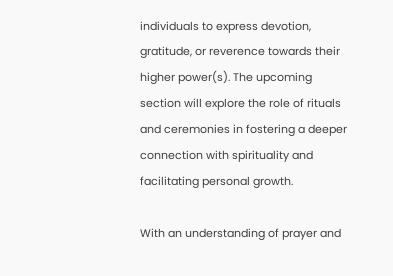individuals to express devotion, gratitude, or reverence towards their higher power(s). The upcoming section will explore the role of rituals and ceremonies in fostering a deeper connection with spirituality and facilitating personal growth.

With an understanding of prayer and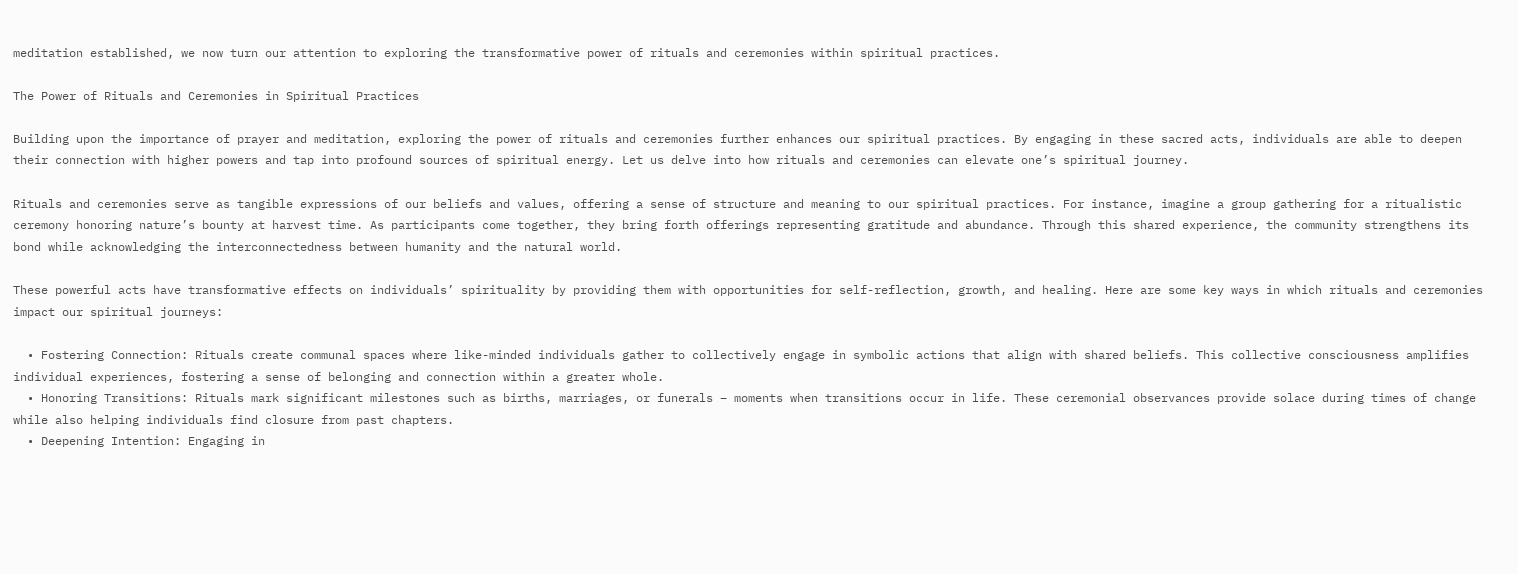meditation established, we now turn our attention to exploring the transformative power of rituals and ceremonies within spiritual practices.

The Power of Rituals and Ceremonies in Spiritual Practices

Building upon the importance of prayer and meditation, exploring the power of rituals and ceremonies further enhances our spiritual practices. By engaging in these sacred acts, individuals are able to deepen their connection with higher powers and tap into profound sources of spiritual energy. Let us delve into how rituals and ceremonies can elevate one’s spiritual journey.

Rituals and ceremonies serve as tangible expressions of our beliefs and values, offering a sense of structure and meaning to our spiritual practices. For instance, imagine a group gathering for a ritualistic ceremony honoring nature’s bounty at harvest time. As participants come together, they bring forth offerings representing gratitude and abundance. Through this shared experience, the community strengthens its bond while acknowledging the interconnectedness between humanity and the natural world.

These powerful acts have transformative effects on individuals’ spirituality by providing them with opportunities for self-reflection, growth, and healing. Here are some key ways in which rituals and ceremonies impact our spiritual journeys:

  • Fostering Connection: Rituals create communal spaces where like-minded individuals gather to collectively engage in symbolic actions that align with shared beliefs. This collective consciousness amplifies individual experiences, fostering a sense of belonging and connection within a greater whole.
  • Honoring Transitions: Rituals mark significant milestones such as births, marriages, or funerals – moments when transitions occur in life. These ceremonial observances provide solace during times of change while also helping individuals find closure from past chapters.
  • Deepening Intention: Engaging in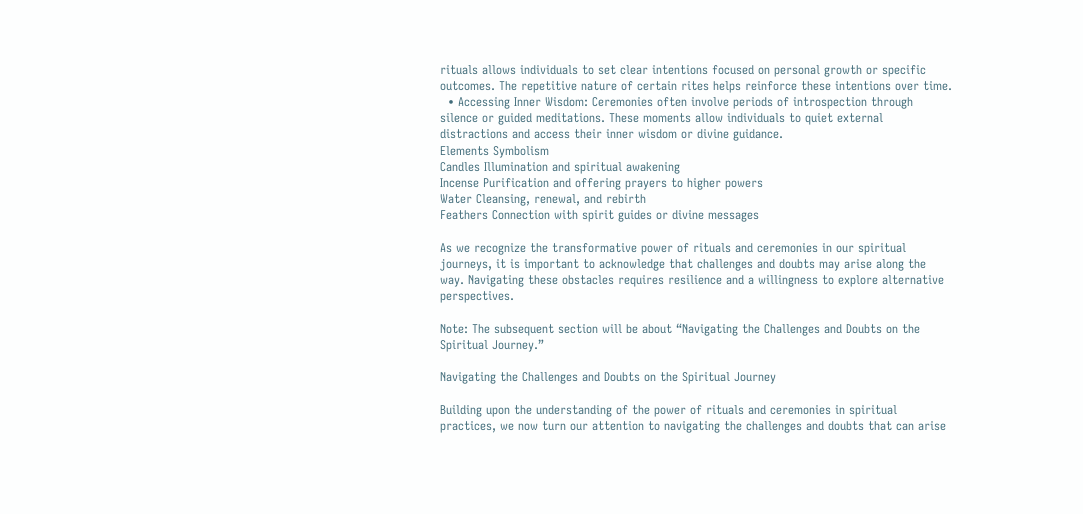rituals allows individuals to set clear intentions focused on personal growth or specific outcomes. The repetitive nature of certain rites helps reinforce these intentions over time.
  • Accessing Inner Wisdom: Ceremonies often involve periods of introspection through silence or guided meditations. These moments allow individuals to quiet external distractions and access their inner wisdom or divine guidance.
Elements Symbolism
Candles Illumination and spiritual awakening
Incense Purification and offering prayers to higher powers
Water Cleansing, renewal, and rebirth
Feathers Connection with spirit guides or divine messages

As we recognize the transformative power of rituals and ceremonies in our spiritual journeys, it is important to acknowledge that challenges and doubts may arise along the way. Navigating these obstacles requires resilience and a willingness to explore alternative perspectives.

Note: The subsequent section will be about “Navigating the Challenges and Doubts on the Spiritual Journey.”

Navigating the Challenges and Doubts on the Spiritual Journey

Building upon the understanding of the power of rituals and ceremonies in spiritual practices, we now turn our attention to navigating the challenges and doubts that can arise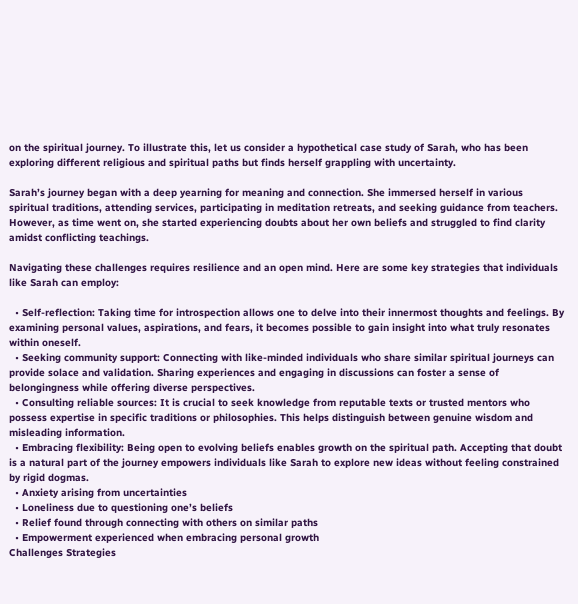on the spiritual journey. To illustrate this, let us consider a hypothetical case study of Sarah, who has been exploring different religious and spiritual paths but finds herself grappling with uncertainty.

Sarah’s journey began with a deep yearning for meaning and connection. She immersed herself in various spiritual traditions, attending services, participating in meditation retreats, and seeking guidance from teachers. However, as time went on, she started experiencing doubts about her own beliefs and struggled to find clarity amidst conflicting teachings.

Navigating these challenges requires resilience and an open mind. Here are some key strategies that individuals like Sarah can employ:

  • Self-reflection: Taking time for introspection allows one to delve into their innermost thoughts and feelings. By examining personal values, aspirations, and fears, it becomes possible to gain insight into what truly resonates within oneself.
  • Seeking community support: Connecting with like-minded individuals who share similar spiritual journeys can provide solace and validation. Sharing experiences and engaging in discussions can foster a sense of belongingness while offering diverse perspectives.
  • Consulting reliable sources: It is crucial to seek knowledge from reputable texts or trusted mentors who possess expertise in specific traditions or philosophies. This helps distinguish between genuine wisdom and misleading information.
  • Embracing flexibility: Being open to evolving beliefs enables growth on the spiritual path. Accepting that doubt is a natural part of the journey empowers individuals like Sarah to explore new ideas without feeling constrained by rigid dogmas.
  • Anxiety arising from uncertainties
  • Loneliness due to questioning one’s beliefs
  • Relief found through connecting with others on similar paths
  • Empowerment experienced when embracing personal growth
Challenges Strategies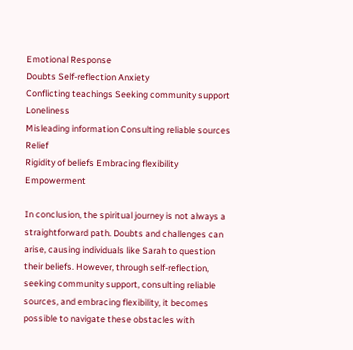Emotional Response
Doubts Self-reflection Anxiety
Conflicting teachings Seeking community support Loneliness
Misleading information Consulting reliable sources Relief
Rigidity of beliefs Embracing flexibility Empowerment

In conclusion, the spiritual journey is not always a straightforward path. Doubts and challenges can arise, causing individuals like Sarah to question their beliefs. However, through self-reflection, seeking community support, consulting reliable sources, and embracing flexibility, it becomes possible to navigate these obstacles with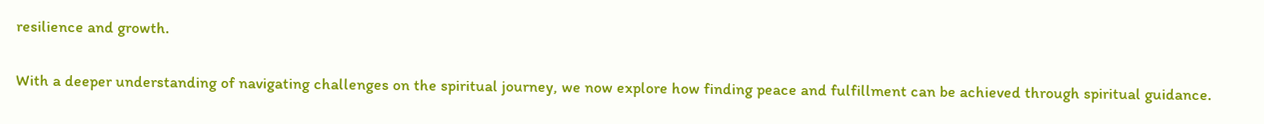resilience and growth.

With a deeper understanding of navigating challenges on the spiritual journey, we now explore how finding peace and fulfillment can be achieved through spiritual guidance.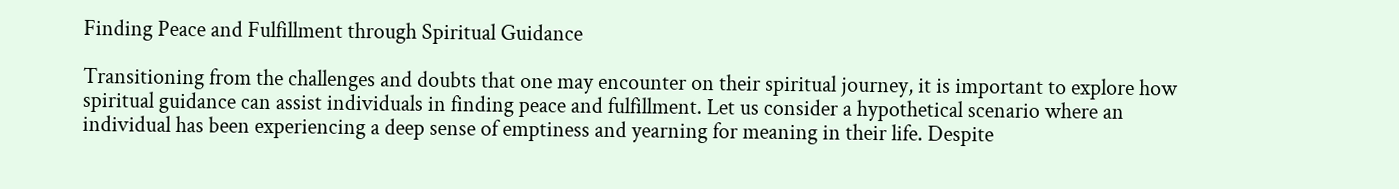Finding Peace and Fulfillment through Spiritual Guidance

Transitioning from the challenges and doubts that one may encounter on their spiritual journey, it is important to explore how spiritual guidance can assist individuals in finding peace and fulfillment. Let us consider a hypothetical scenario where an individual has been experiencing a deep sense of emptiness and yearning for meaning in their life. Despite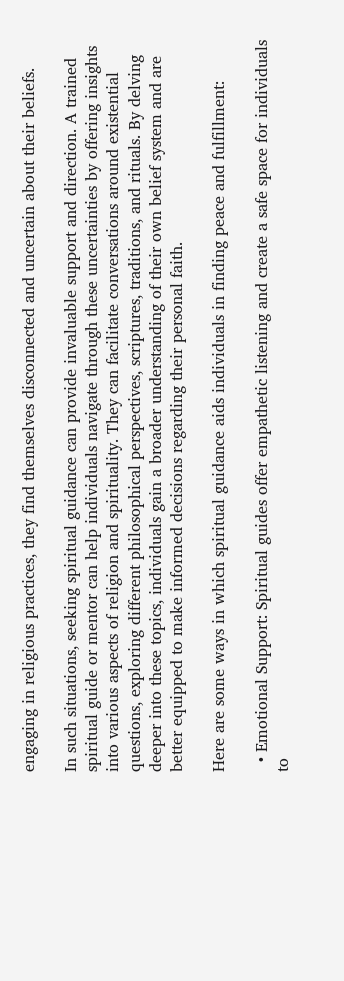engaging in religious practices, they find themselves disconnected and uncertain about their beliefs.

In such situations, seeking spiritual guidance can provide invaluable support and direction. A trained spiritual guide or mentor can help individuals navigate through these uncertainties by offering insights into various aspects of religion and spirituality. They can facilitate conversations around existential questions, exploring different philosophical perspectives, scriptures, traditions, and rituals. By delving deeper into these topics, individuals gain a broader understanding of their own belief system and are better equipped to make informed decisions regarding their personal faith.

Here are some ways in which spiritual guidance aids individuals in finding peace and fulfillment:

  • Emotional Support: Spiritual guides offer empathetic listening and create a safe space for individuals to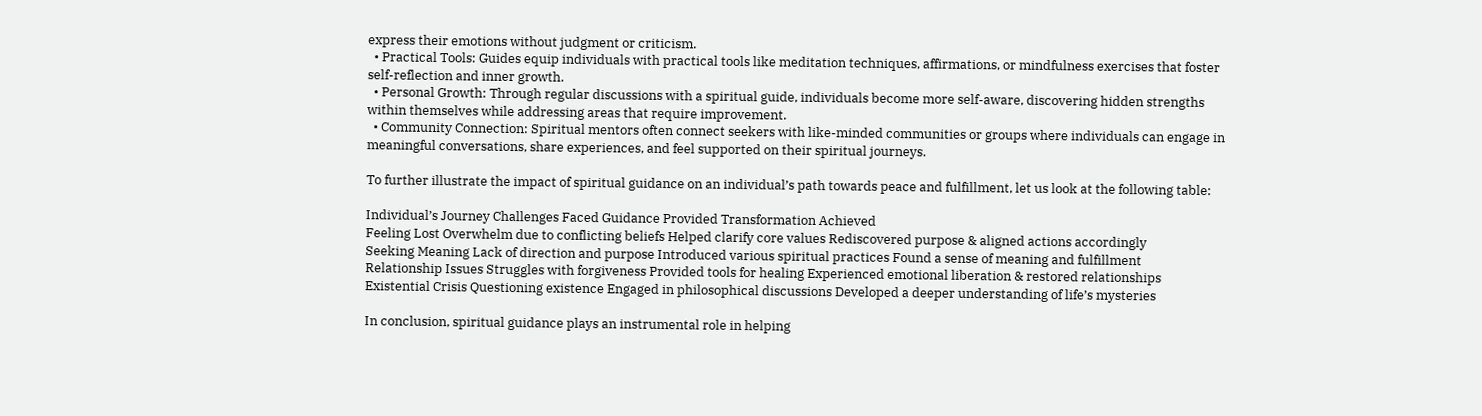express their emotions without judgment or criticism.
  • Practical Tools: Guides equip individuals with practical tools like meditation techniques, affirmations, or mindfulness exercises that foster self-reflection and inner growth.
  • Personal Growth: Through regular discussions with a spiritual guide, individuals become more self-aware, discovering hidden strengths within themselves while addressing areas that require improvement.
  • Community Connection: Spiritual mentors often connect seekers with like-minded communities or groups where individuals can engage in meaningful conversations, share experiences, and feel supported on their spiritual journeys.

To further illustrate the impact of spiritual guidance on an individual’s path towards peace and fulfillment, let us look at the following table:

Individual’s Journey Challenges Faced Guidance Provided Transformation Achieved
Feeling Lost Overwhelm due to conflicting beliefs Helped clarify core values Rediscovered purpose & aligned actions accordingly
Seeking Meaning Lack of direction and purpose Introduced various spiritual practices Found a sense of meaning and fulfillment
Relationship Issues Struggles with forgiveness Provided tools for healing Experienced emotional liberation & restored relationships
Existential Crisis Questioning existence Engaged in philosophical discussions Developed a deeper understanding of life’s mysteries

In conclusion, spiritual guidance plays an instrumental role in helping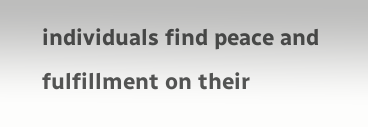individuals find peace and fulfillment on their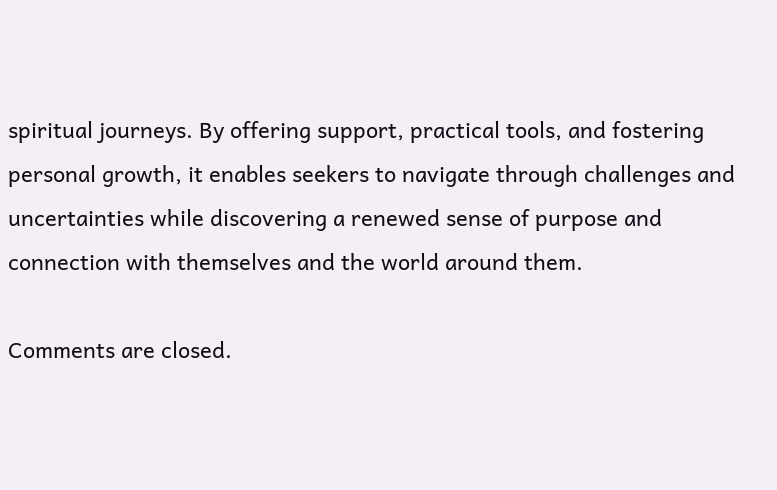spiritual journeys. By offering support, practical tools, and fostering personal growth, it enables seekers to navigate through challenges and uncertainties while discovering a renewed sense of purpose and connection with themselves and the world around them.

Comments are closed.